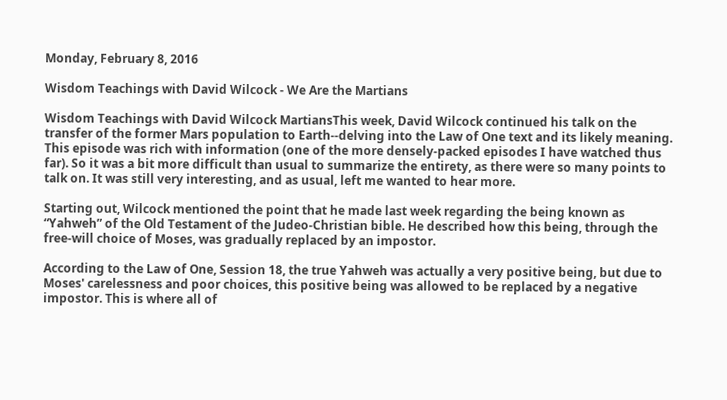Monday, February 8, 2016

Wisdom Teachings with David Wilcock - We Are the Martians

Wisdom Teachings with David Wilcock MartiansThis week, David Wilcock continued his talk on the transfer of the former Mars population to Earth--delving into the Law of One text and its likely meaning. This episode was rich with information (one of the more densely-packed episodes I have watched thus far). So it was a bit more difficult than usual to summarize the entirety, as there were so many points to talk on. It was still very interesting, and as usual, left me wanted to hear more.

Starting out, Wilcock mentioned the point that he made last week regarding the being known as “Yahweh” of the Old Testament of the Judeo-Christian bible. He described how this being, through the free-will choice of Moses, was gradually replaced by an impostor.

According to the Law of One, Session 18, the true Yahweh was actually a very positive being, but due to Moses' carelessness and poor choices, this positive being was allowed to be replaced by a negative impostor. This is where all of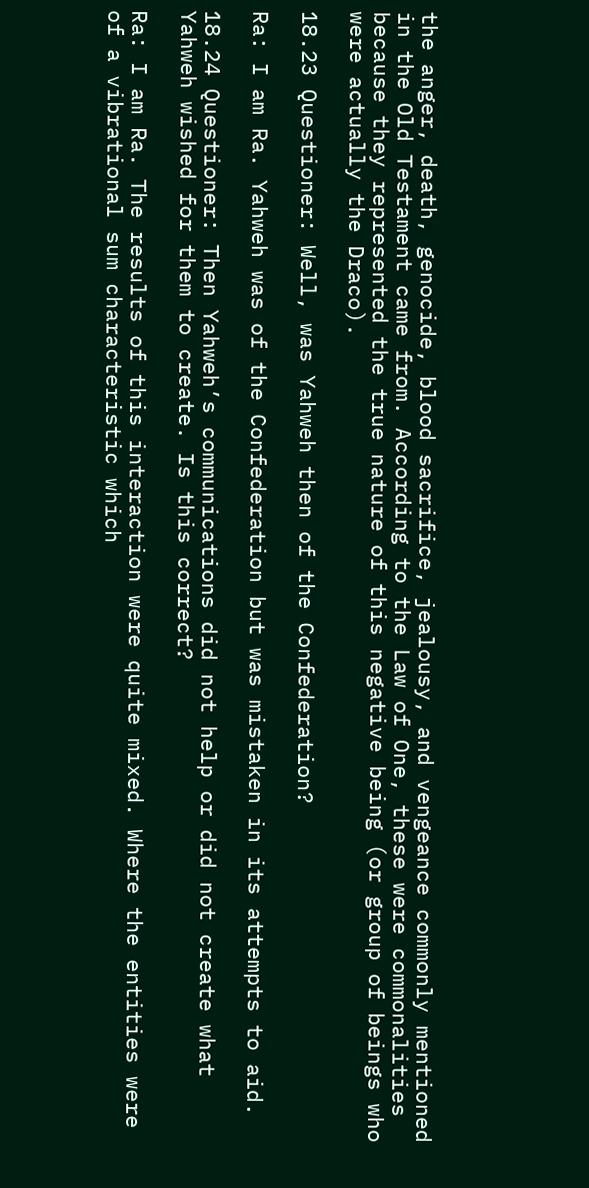the anger, death, genocide, blood sacrifice, jealousy, and vengeance commonly mentioned in the Old Testament came from. According to the Law of One, these were commonalities because they represented the true nature of this negative being (or group of beings who were actually the Draco).

18.23 Questioner: Well, was Yahweh then of the Confederation?

Ra: I am Ra. Yahweh was of the Confederation but was mistaken in its attempts to aid.

18.24 Questioner: Then Yahweh’s communications did not help or did not create what Yahweh wished for them to create. Is this correct?

Ra: I am Ra. The results of this interaction were quite mixed. Where the entities were of a vibrational sum characteristic which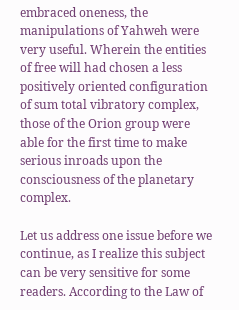embraced oneness, the manipulations of Yahweh were very useful. Wherein the entities of free will had chosen a less positively oriented configuration of sum total vibratory complex, those of the Orion group were able for the first time to make serious inroads upon the consciousness of the planetary complex.

Let us address one issue before we continue, as I realize this subject can be very sensitive for some readers. According to the Law of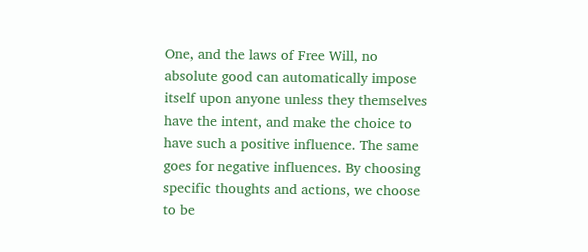One, and the laws of Free Will, no absolute good can automatically impose itself upon anyone unless they themselves have the intent, and make the choice to have such a positive influence. The same goes for negative influences. By choosing specific thoughts and actions, we choose to be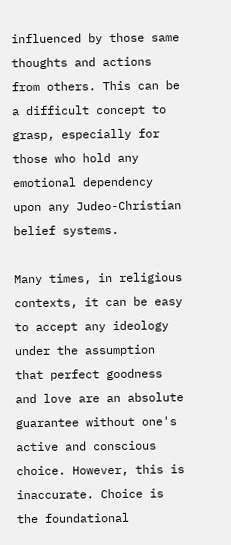influenced by those same thoughts and actions from others. This can be a difficult concept to grasp, especially for those who hold any emotional dependency upon any Judeo-Christian belief systems.

Many times, in religious contexts, it can be easy to accept any ideology under the assumption that perfect goodness and love are an absolute guarantee without one's active and conscious choice. However, this is inaccurate. Choice is the foundational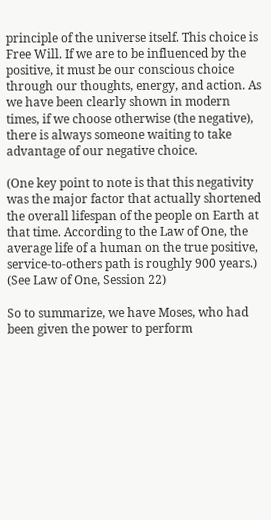principle of the universe itself. This choice is Free Will. If we are to be influenced by the positive, it must be our conscious choice through our thoughts, energy, and action. As we have been clearly shown in modern times, if we choose otherwise (the negative), there is always someone waiting to take advantage of our negative choice.

(One key point to note is that this negativity was the major factor that actually shortened the overall lifespan of the people on Earth at that time. According to the Law of One, the average life of a human on the true positive, service-to-others path is roughly 900 years.) (See Law of One, Session 22)

So to summarize, we have Moses, who had been given the power to perform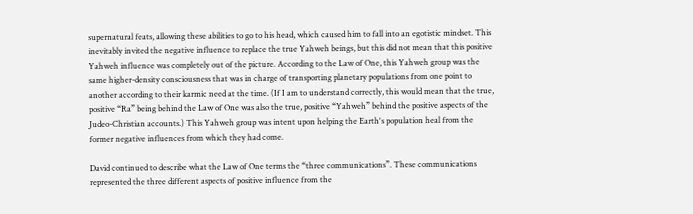supernatural feats, allowing these abilities to go to his head, which caused him to fall into an egotistic mindset. This inevitably invited the negative influence to replace the true Yahweh beings, but this did not mean that this positive Yahweh influence was completely out of the picture. According to the Law of One, this Yahweh group was the same higher-density consciousness that was in charge of transporting planetary populations from one point to another according to their karmic need at the time. (If I am to understand correctly, this would mean that the true, positive “Ra” being behind the Law of One was also the true, positive “Yahweh” behind the positive aspects of the Judeo-Christian accounts.) This Yahweh group was intent upon helping the Earth's population heal from the former negative influences from which they had come.

David continued to describe what the Law of One terms the “three communications”. These communications represented the three different aspects of positive influence from the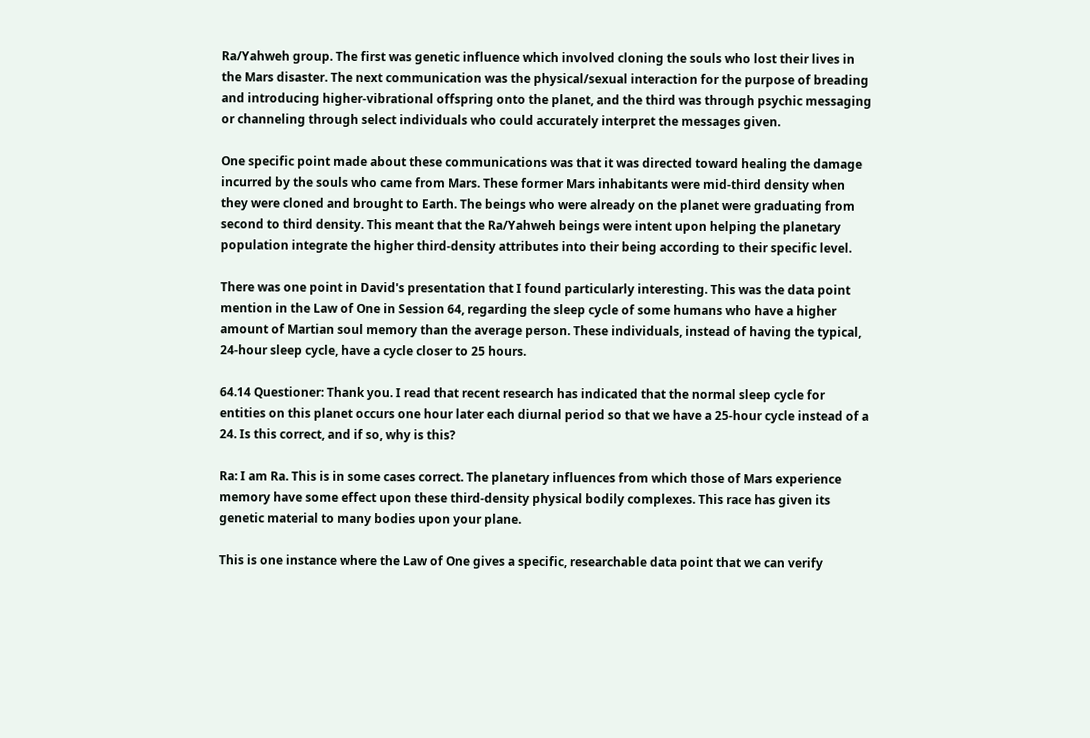Ra/Yahweh group. The first was genetic influence which involved cloning the souls who lost their lives in the Mars disaster. The next communication was the physical/sexual interaction for the purpose of breading and introducing higher-vibrational offspring onto the planet, and the third was through psychic messaging or channeling through select individuals who could accurately interpret the messages given.

One specific point made about these communications was that it was directed toward healing the damage incurred by the souls who came from Mars. These former Mars inhabitants were mid-third density when they were cloned and brought to Earth. The beings who were already on the planet were graduating from second to third density. This meant that the Ra/Yahweh beings were intent upon helping the planetary population integrate the higher third-density attributes into their being according to their specific level.

There was one point in David's presentation that I found particularly interesting. This was the data point mention in the Law of One in Session 64, regarding the sleep cycle of some humans who have a higher amount of Martian soul memory than the average person. These individuals, instead of having the typical, 24-hour sleep cycle, have a cycle closer to 25 hours.

64.14 Questioner: Thank you. I read that recent research has indicated that the normal sleep cycle for entities on this planet occurs one hour later each diurnal period so that we have a 25-hour cycle instead of a 24. Is this correct, and if so, why is this?

Ra: I am Ra. This is in some cases correct. The planetary influences from which those of Mars experience memory have some effect upon these third-density physical bodily complexes. This race has given its genetic material to many bodies upon your plane.

This is one instance where the Law of One gives a specific, researchable data point that we can verify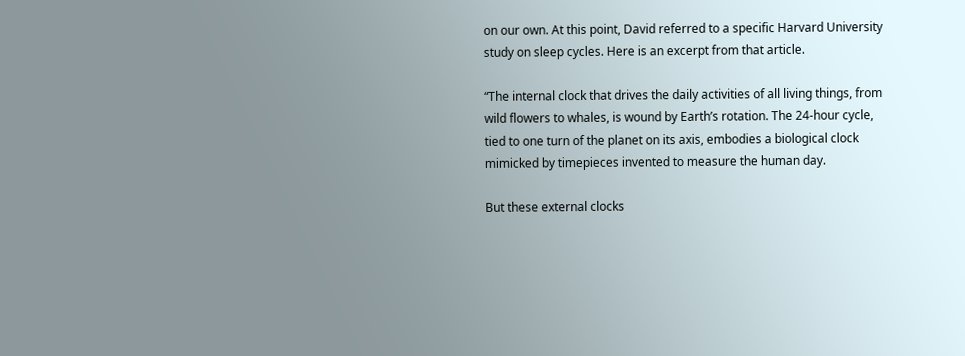on our own. At this point, David referred to a specific Harvard University study on sleep cycles. Here is an excerpt from that article.

“The internal clock that drives the daily activities of all living things, from wild flowers to whales, is wound by Earth’s rotation. The 24-hour cycle, tied to one turn of the planet on its axis, embodies a biological clock mimicked by timepieces invented to measure the human day.

But these external clocks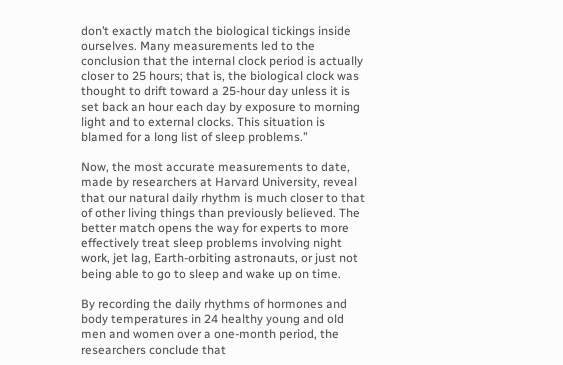don’t exactly match the biological tickings inside ourselves. Many measurements led to the conclusion that the internal clock period is actually closer to 25 hours; that is, the biological clock was thought to drift toward a 25-hour day unless it is set back an hour each day by exposure to morning light and to external clocks. This situation is blamed for a long list of sleep problems.”

Now, the most accurate measurements to date, made by researchers at Harvard University, reveal that our natural daily rhythm is much closer to that of other living things than previously believed. The better match opens the way for experts to more effectively treat sleep problems involving night work, jet lag, Earth-orbiting astronauts, or just not being able to go to sleep and wake up on time.

By recording the daily rhythms of hormones and body temperatures in 24 healthy young and old men and women over a one-month period, the researchers conclude that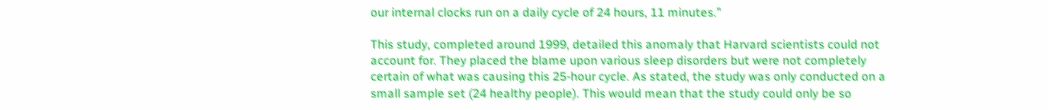our internal clocks run on a daily cycle of 24 hours, 11 minutes.”

This study, completed around 1999, detailed this anomaly that Harvard scientists could not account for. They placed the blame upon various sleep disorders but were not completely certain of what was causing this 25-hour cycle. As stated, the study was only conducted on a small sample set (24 healthy people). This would mean that the study could only be so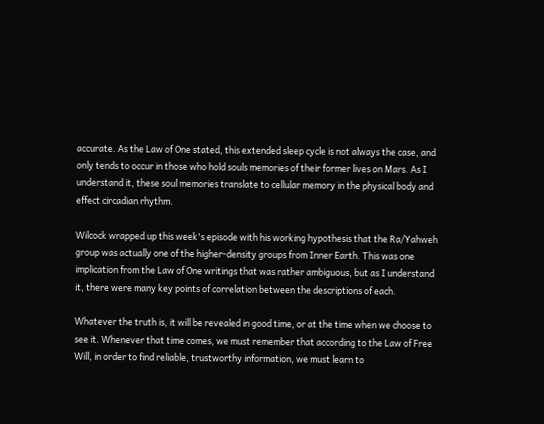accurate. As the Law of One stated, this extended sleep cycle is not always the case, and only tends to occur in those who hold souls memories of their former lives on Mars. As I understand it, these soul memories translate to cellular memory in the physical body and effect circadian rhythm.

Wilcock wrapped up this week's episode with his working hypothesis that the Ra/Yahweh group was actually one of the higher-density groups from Inner Earth. This was one implication from the Law of One writings that was rather ambiguous, but as I understand it, there were many key points of correlation between the descriptions of each.

Whatever the truth is, it will be revealed in good time, or at the time when we choose to see it. Whenever that time comes, we must remember that according to the Law of Free Will, in order to find reliable, trustworthy information, we must learn to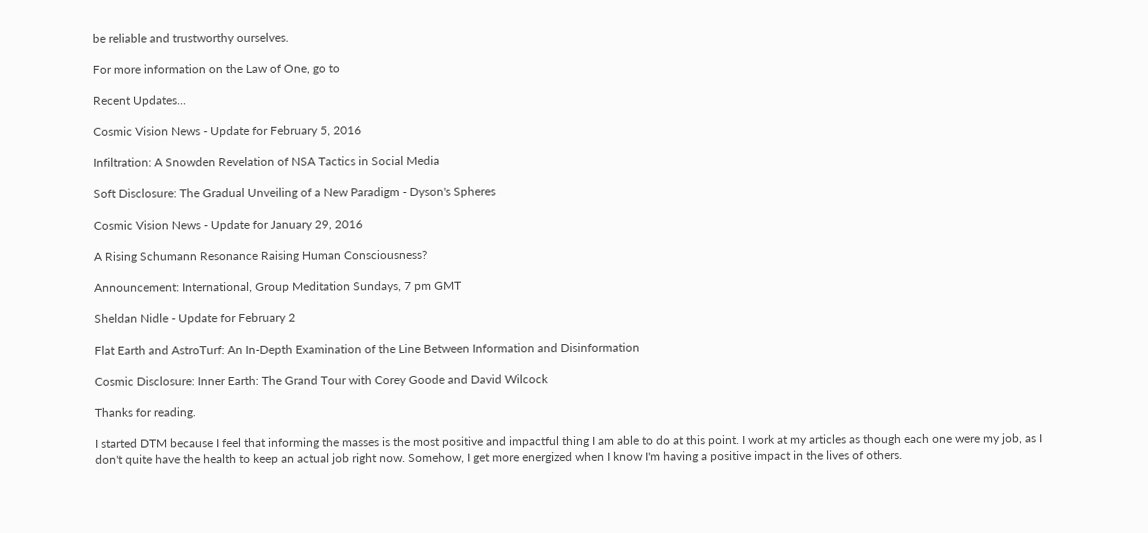be reliable and trustworthy ourselves.

For more information on the Law of One, go to

Recent Updates...

Cosmic Vision News - Update for February 5, 2016

Infiltration: A Snowden Revelation of NSA Tactics in Social Media

Soft Disclosure: The Gradual Unveiling of a New Paradigm - Dyson's Spheres

Cosmic Vision News - Update for January 29, 2016

A Rising Schumann Resonance Raising Human Consciousness?

Announcement: International, Group Meditation Sundays, 7 pm GMT

Sheldan Nidle - Update for February 2

Flat Earth and AstroTurf: An In-Depth Examination of the Line Between Information and Disinformation

Cosmic Disclosure: Inner Earth: The Grand Tour with Corey Goode and David Wilcock

Thanks for reading.

I started DTM because I feel that informing the masses is the most positive and impactful thing I am able to do at this point. I work at my articles as though each one were my job, as I don't quite have the health to keep an actual job right now. Somehow, I get more energized when I know I'm having a positive impact in the lives of others.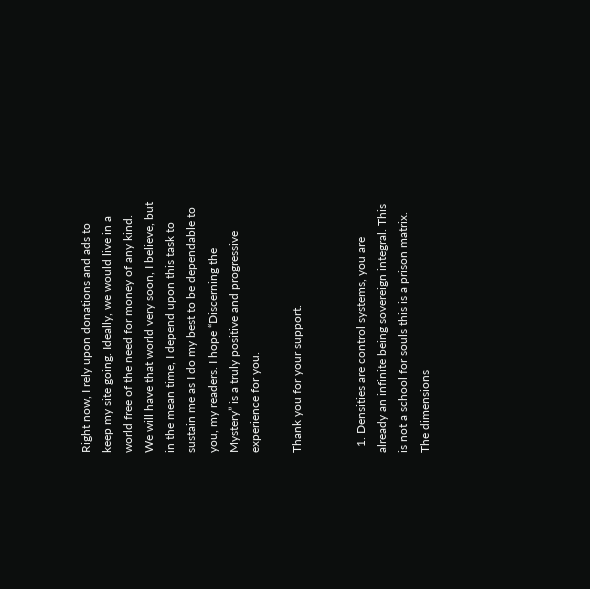Right now, I rely upon donations and ads to keep my site going. Ideally, we would live in a world free of the need for money of any kind. We will have that world very soon, I believe, but in the mean time, I depend upon this task to sustain me as I do my best to be dependable to you, my readers. I hope “Discerning the Mystery” is a truly positive and progressive experience for you.

Thank you for your support.


  1. Densities are control systems, you are already an infinite being sovereign integral. This is not a school for souls this is a prison matrix. The dimensions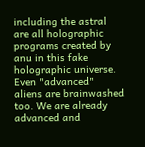including the astral are all holographic programs created by anu in this fake holographic universe. Even "advanced" aliens are brainwashed too. We are already advanced and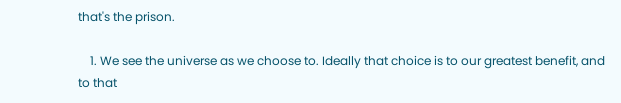that's the prison.

    1. We see the universe as we choose to. Ideally that choice is to our greatest benefit, and to that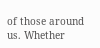of those around us. Whether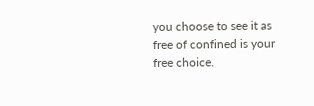you choose to see it as free of confined is your free choice.